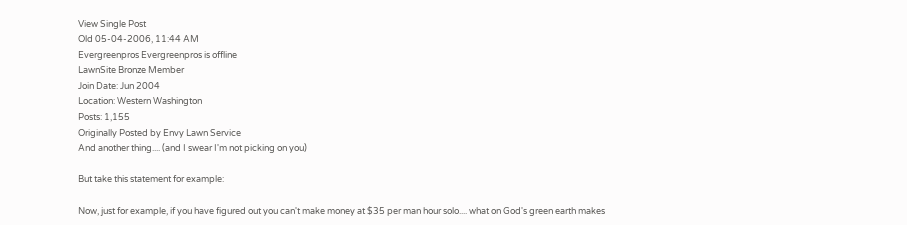View Single Post
Old 05-04-2006, 11:44 AM
Evergreenpros Evergreenpros is offline
LawnSite Bronze Member
Join Date: Jun 2004
Location: Western Washington
Posts: 1,155
Originally Posted by Envy Lawn Service
And another thing.... (and I swear I'm not picking on you)

But take this statement for example:

Now, just for example, if you have figured out you can't make money at $35 per man hour solo.... what on God's green earth makes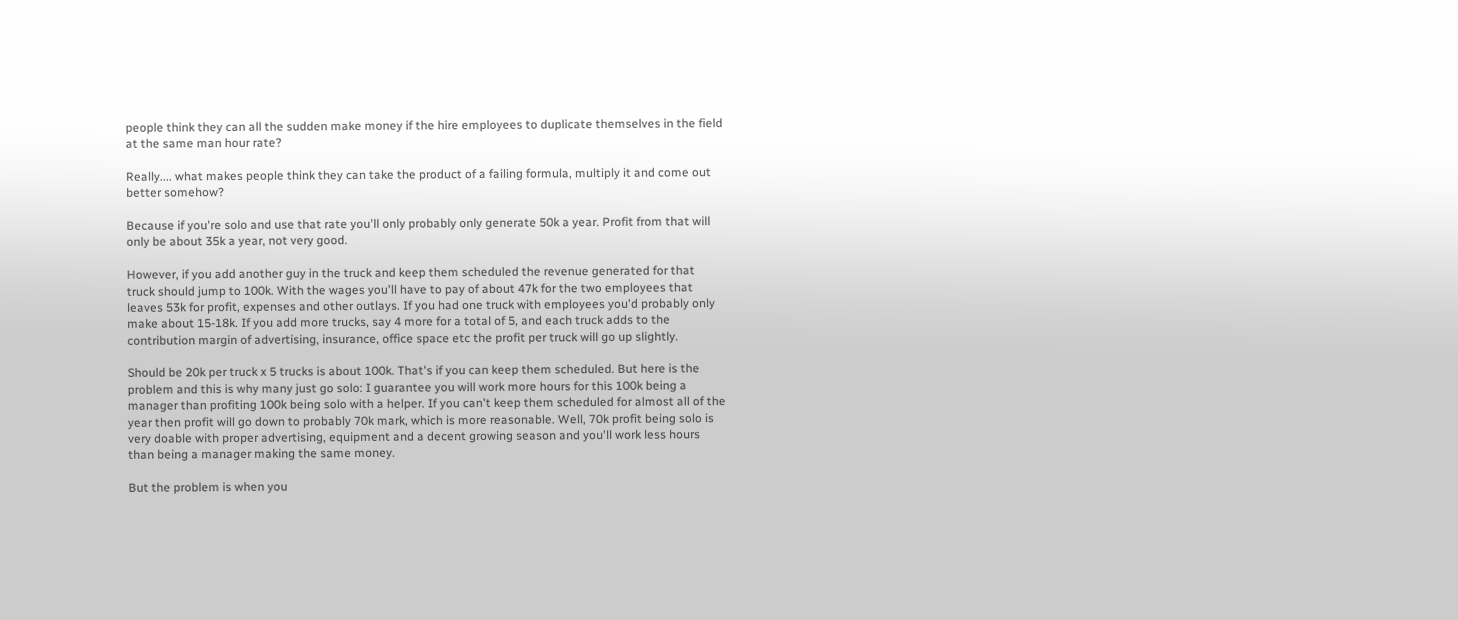people think they can all the sudden make money if the hire employees to duplicate themselves in the field at the same man hour rate?

Really.... what makes people think they can take the product of a failing formula, multiply it and come out better somehow?

Because if you're solo and use that rate you'll only probably only generate 50k a year. Profit from that will only be about 35k a year, not very good.

However, if you add another guy in the truck and keep them scheduled the revenue generated for that truck should jump to 100k. With the wages you'll have to pay of about 47k for the two employees that leaves 53k for profit, expenses and other outlays. If you had one truck with employees you'd probably only make about 15-18k. If you add more trucks, say 4 more for a total of 5, and each truck adds to the contribution margin of advertising, insurance, office space etc the profit per truck will go up slightly.

Should be 20k per truck x 5 trucks is about 100k. That's if you can keep them scheduled. But here is the problem and this is why many just go solo: I guarantee you will work more hours for this 100k being a manager than profiting 100k being solo with a helper. If you can't keep them scheduled for almost all of the year then profit will go down to probably 70k mark, which is more reasonable. Well, 70k profit being solo is very doable with proper advertising, equipment and a decent growing season and you'll work less hours than being a manager making the same money.

But the problem is when you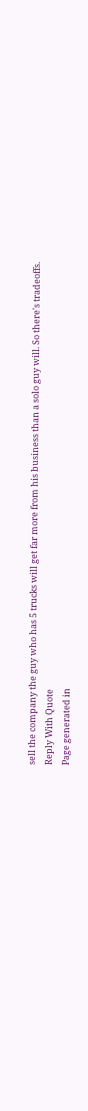sell the company the guy who has 5 trucks will get far more from his business than a solo guy will. So there's tradeoffs.
Reply With Quote
Page generated in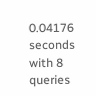0.04176 seconds with 8 queries